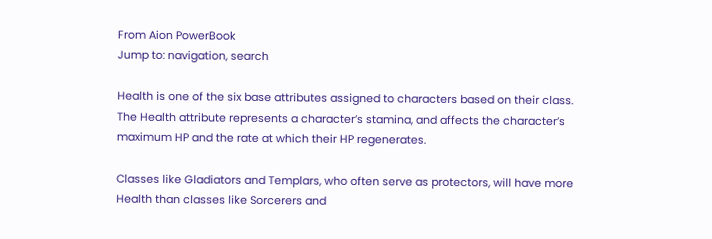From Aion PowerBook
Jump to: navigation, search

Health is one of the six base attributes assigned to characters based on their class. The Health attribute represents a character’s stamina, and affects the character’s maximum HP and the rate at which their HP regenerates.

Classes like Gladiators and Templars, who often serve as protectors, will have more Health than classes like Sorcerers and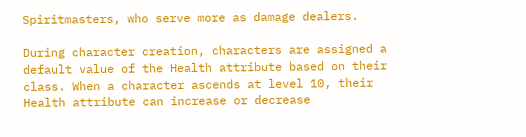Spiritmasters, who serve more as damage dealers.

During character creation, characters are assigned a default value of the Health attribute based on their class. When a character ascends at level 10, their Health attribute can increase or decrease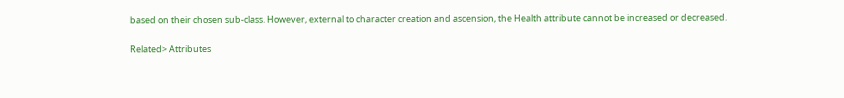based on their chosen sub-class. However, external to character creation and ascension, the Health attribute cannot be increased or decreased.

Related> Attributes